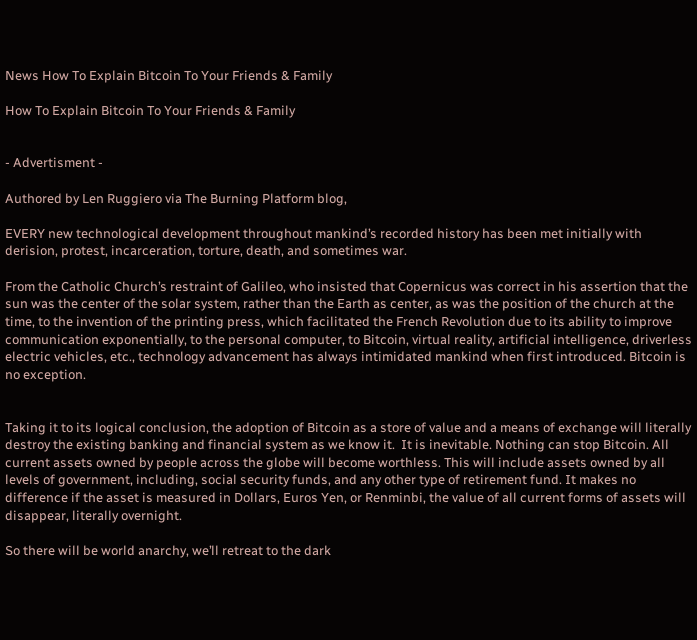News How To Explain Bitcoin To Your Friends & Family

How To Explain Bitcoin To Your Friends & Family


- Advertisment -

Authored by Len Ruggiero via The Burning Platform blog,

EVERY new technological development throughout mankind’s recorded history has been met initially with derision, protest, incarceration, torture, death, and sometimes war.

From the Catholic Church’s restraint of Galileo, who insisted that Copernicus was correct in his assertion that the sun was the center of the solar system, rather than the Earth as center, as was the position of the church at the time, to the invention of the printing press, which facilitated the French Revolution due to its ability to improve communication exponentially, to the personal computer, to Bitcoin, virtual reality, artificial intelligence, driverless electric vehicles, etc., technology advancement has always intimidated mankind when first introduced. Bitcoin is no exception.


Taking it to its logical conclusion, the adoption of Bitcoin as a store of value and a means of exchange will literally destroy the existing banking and financial system as we know it.  It is inevitable. Nothing can stop Bitcoin. All current assets owned by people across the globe will become worthless. This will include assets owned by all levels of government, including, social security funds, and any other type of retirement fund. It makes no difference if the asset is measured in Dollars, Euros Yen, or Renminbi, the value of all current forms of assets will disappear, literally overnight.

So there will be world anarchy, we’ll retreat to the dark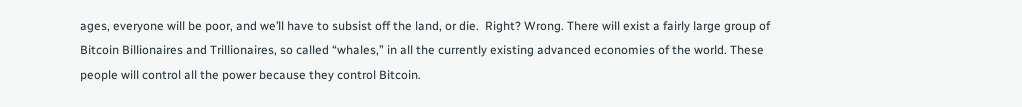ages, everyone will be poor, and we’ll have to subsist off the land, or die.  Right? Wrong. There will exist a fairly large group of Bitcoin Billionaires and Trillionaires, so called “whales,” in all the currently existing advanced economies of the world. These people will control all the power because they control Bitcoin.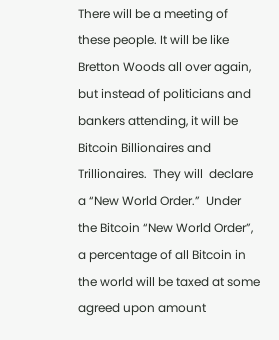There will be a meeting of these people. It will be like Bretton Woods all over again, but instead of politicians and bankers attending, it will be Bitcoin Billionaires and Trillionaires.  They will  declare a “New World Order.”  Under the Bitcoin “New World Order”, a percentage of all Bitcoin in the world will be taxed at some agreed upon amount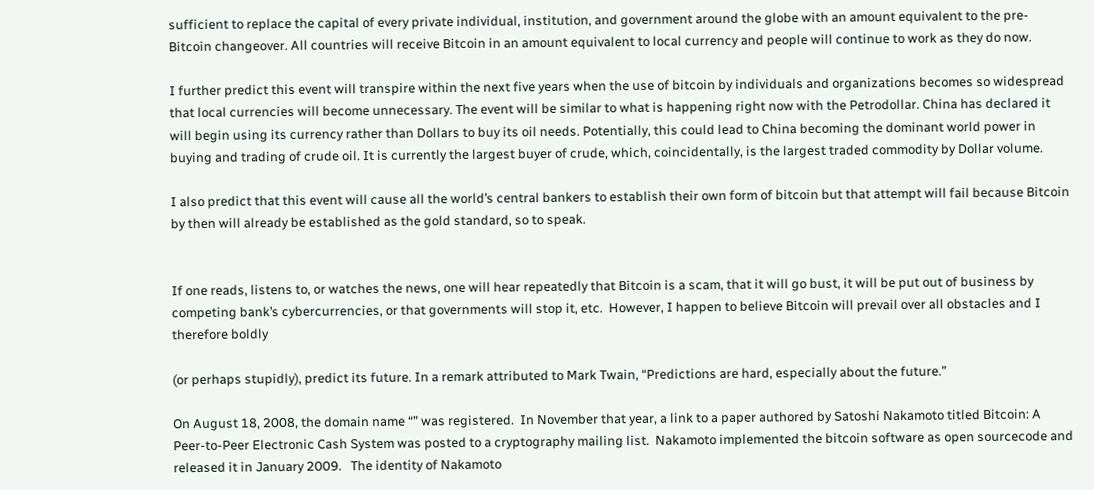sufficient to replace the capital of every private individual, institution, and government around the globe with an amount equivalent to the pre-Bitcoin changeover. All countries will receive Bitcoin in an amount equivalent to local currency and people will continue to work as they do now.

I further predict this event will transpire within the next five years when the use of bitcoin by individuals and organizations becomes so widespread that local currencies will become unnecessary. The event will be similar to what is happening right now with the Petrodollar. China has declared it will begin using its currency rather than Dollars to buy its oil needs. Potentially, this could lead to China becoming the dominant world power in buying and trading of crude oil. It is currently the largest buyer of crude, which, coincidentally, is the largest traded commodity by Dollar volume.

I also predict that this event will cause all the world’s central bankers to establish their own form of bitcoin but that attempt will fail because Bitcoin by then will already be established as the gold standard, so to speak.


If one reads, listens to, or watches the news, one will hear repeatedly that Bitcoin is a scam, that it will go bust, it will be put out of business by competing bank’s cybercurrencies, or that governments will stop it, etc.  However, I happen to believe Bitcoin will prevail over all obstacles and I therefore boldly

(or perhaps stupidly), predict its future. In a remark attributed to Mark Twain, “Predictions are hard, especially about the future.”

On August 18, 2008, the domain name “” was registered.  In November that year, a link to a paper authored by Satoshi Nakamoto titled Bitcoin: A Peer-to-Peer Electronic Cash System was posted to a cryptography mailing list.  Nakamoto implemented the bitcoin software as open sourcecode and released it in January 2009.   The identity of Nakamoto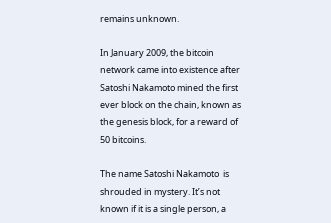remains unknown.

In January 2009, the bitcoin network came into existence after Satoshi Nakamoto mined the first ever block on the chain, known as the genesis block, for a reward of 50 bitcoins.

The name Satoshi Nakamoto  is shrouded in mystery. It’s not known if it is a single person, a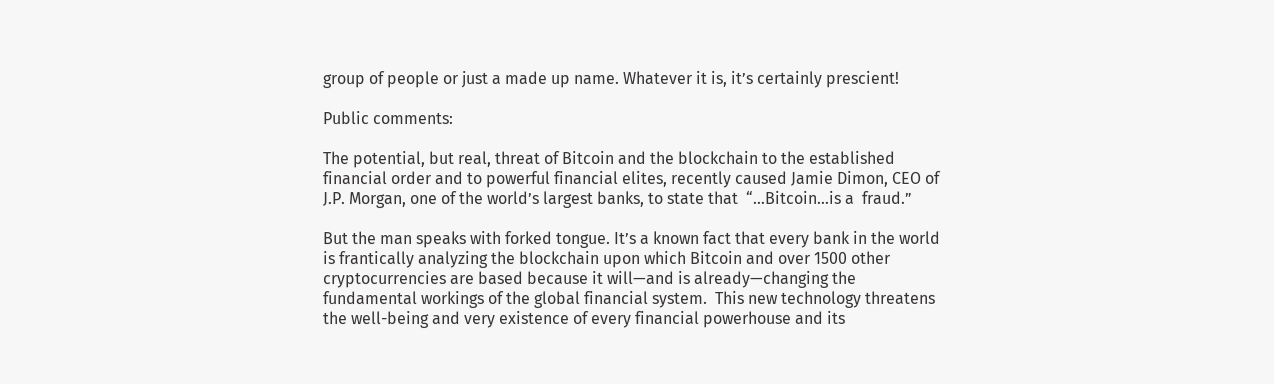group of people or just a made up name. Whatever it is, it’s certainly prescient!

Public comments:

The potential, but real, threat of Bitcoin and the blockchain to the established financial order and to powerful financial elites, recently caused Jamie Dimon, CEO of J.P. Morgan, one of the world’s largest banks, to state that  “…Bitcoin…is a  fraud.”

But the man speaks with forked tongue. It’s a known fact that every bank in the world is frantically analyzing the blockchain upon which Bitcoin and over 1500 other cryptocurrencies are based because it will—and is already—changing the fundamental workings of the global financial system.  This new technology threatens the well-being and very existence of every financial powerhouse and its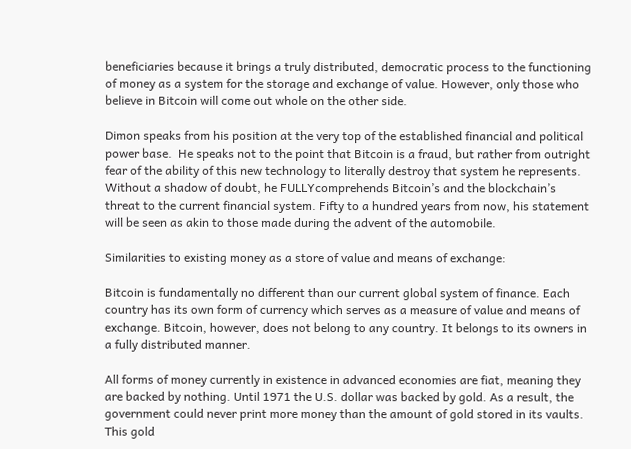beneficiaries because it brings a truly distributed, democratic process to the functioning of money as a system for the storage and exchange of value. However, only those who believe in Bitcoin will come out whole on the other side.

Dimon speaks from his position at the very top of the established financial and political power base.  He speaks not to the point that Bitcoin is a fraud, but rather from outright fear of the ability of this new technology to literally destroy that system he represents. Without a shadow of doubt, he FULLYcomprehends Bitcoin’s and the blockchain’s threat to the current financial system. Fifty to a hundred years from now, his statement will be seen as akin to those made during the advent of the automobile.

Similarities to existing money as a store of value and means of exchange:

Bitcoin is fundamentally no different than our current global system of finance. Each country has its own form of currency which serves as a measure of value and means of exchange. Bitcoin, however, does not belong to any country. It belongs to its owners in a fully distributed manner.

All forms of money currently in existence in advanced economies are fiat, meaning they are backed by nothing. Until 1971 the U.S. dollar was backed by gold. As a result, the government could never print more money than the amount of gold stored in its vaults. This gold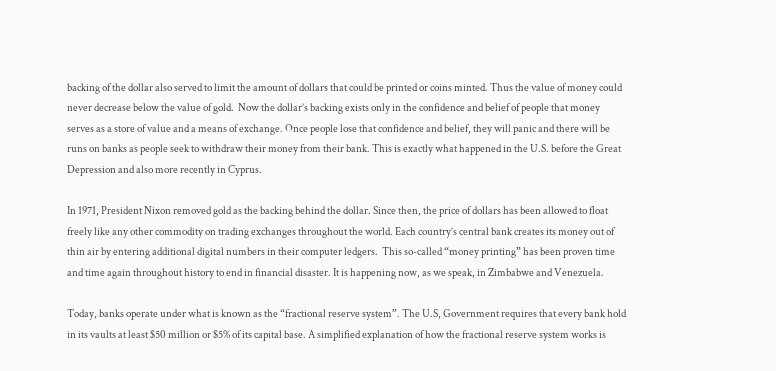backing of the dollar also served to limit the amount of dollars that could be printed or coins minted. Thus the value of money could never decrease below the value of gold.  Now the dollar’s backing exists only in the confidence and belief of people that money serves as a store of value and a means of exchange. Once people lose that confidence and belief, they will panic and there will be runs on banks as people seek to withdraw their money from their bank. This is exactly what happened in the U.S. before the Great Depression and also more recently in Cyprus.

In 1971, President Nixon removed gold as the backing behind the dollar. Since then, the price of dollars has been allowed to float freely like any other commodity on trading exchanges throughout the world. Each country’s central bank creates its money out of thin air by entering additional digital numbers in their computer ledgers.  This so-called “money printing” has been proven time and time again throughout history to end in financial disaster. It is happening now, as we speak, in Zimbabwe and Venezuela.

Today, banks operate under what is known as the “fractional reserve system”. The U.S, Government requires that every bank hold in its vaults at least $50 million or $5% of its capital base. A simplified explanation of how the fractional reserve system works is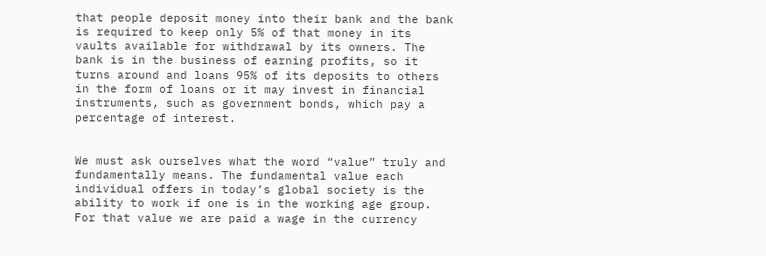that people deposit money into their bank and the bank is required to keep only 5% of that money in its vaults available for withdrawal by its owners. The bank is in the business of earning profits, so it turns around and loans 95% of its deposits to others in the form of loans or it may invest in financial instruments, such as government bonds, which pay a percentage of interest.


We must ask ourselves what the word “value” truly and fundamentally means. The fundamental value each individual offers in today’s global society is the ability to work if one is in the working age group. For that value we are paid a wage in the currency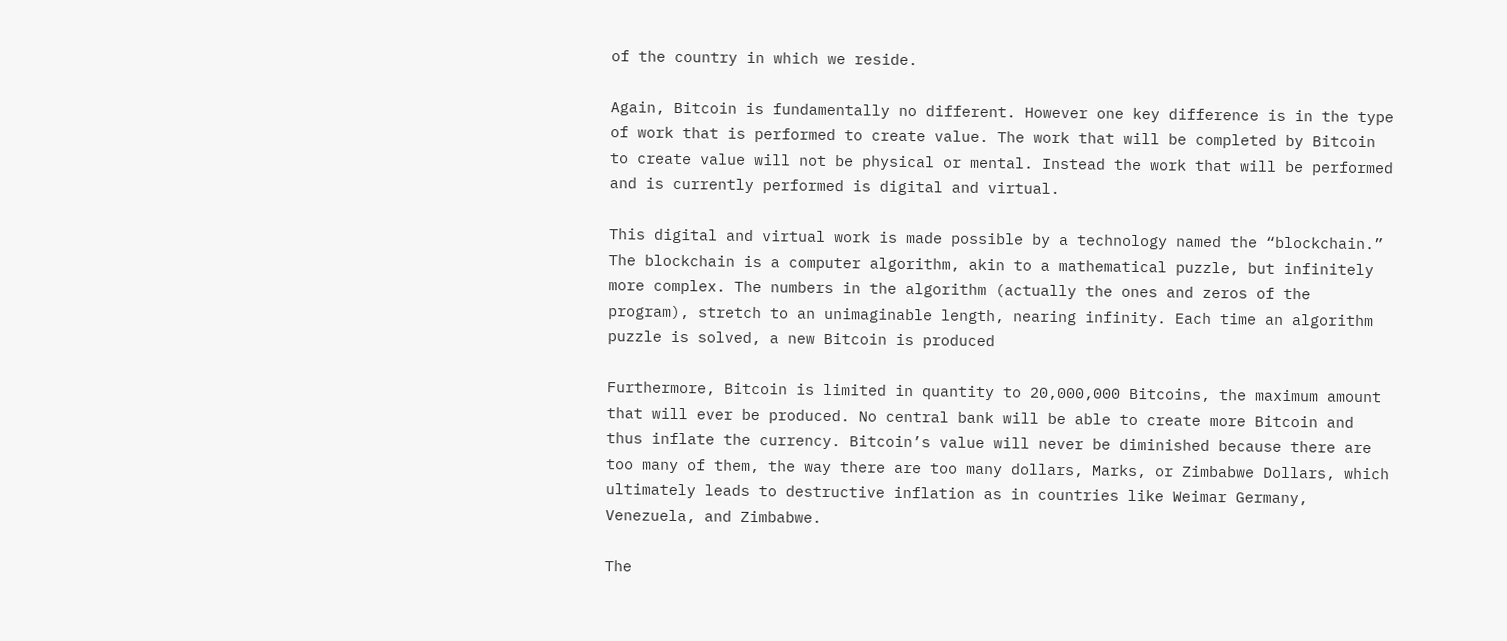of the country in which we reside.

Again, Bitcoin is fundamentally no different. However one key difference is in the type of work that is performed to create value. The work that will be completed by Bitcoin to create value will not be physical or mental. Instead the work that will be performed and is currently performed is digital and virtual.

This digital and virtual work is made possible by a technology named the “blockchain.” The blockchain is a computer algorithm, akin to a mathematical puzzle, but infinitely more complex. The numbers in the algorithm (actually the ones and zeros of the program), stretch to an unimaginable length, nearing infinity. Each time an algorithm puzzle is solved, a new Bitcoin is produced

Furthermore, Bitcoin is limited in quantity to 20,000,000 Bitcoins, the maximum amount that will ever be produced. No central bank will be able to create more Bitcoin and thus inflate the currency. Bitcoin’s value will never be diminished because there are too many of them, the way there are too many dollars, Marks, or Zimbabwe Dollars, which ultimately leads to destructive inflation as in countries like Weimar Germany, Venezuela, and Zimbabwe.

The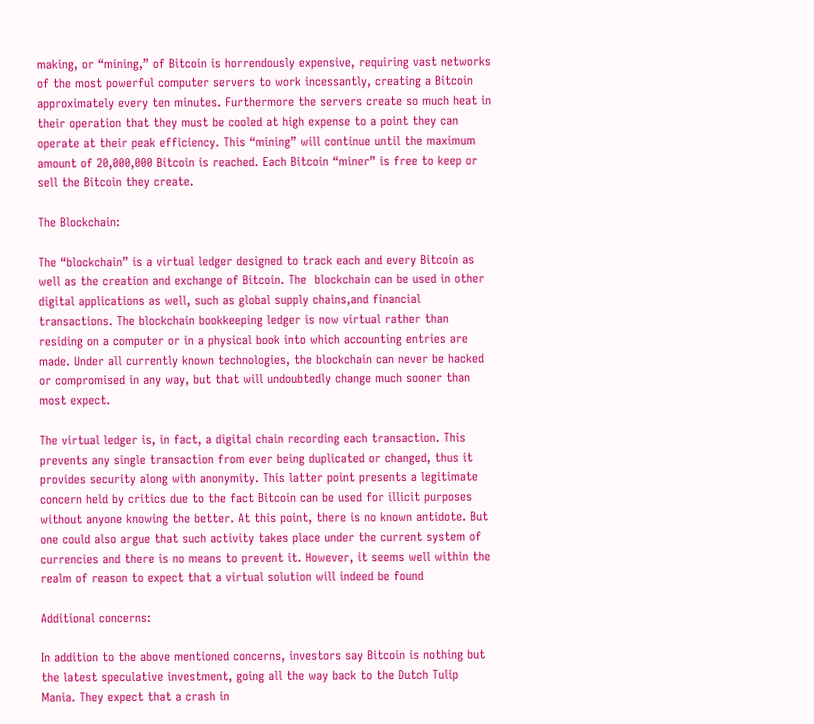making, or “mining,” of Bitcoin is horrendously expensive, requiring vast networks of the most powerful computer servers to work incessantly, creating a Bitcoin approximately every ten minutes. Furthermore the servers create so much heat in their operation that they must be cooled at high expense to a point they can operate at their peak efficiency. This “mining” will continue until the maximum amount of 20,000,000 Bitcoin is reached. Each Bitcoin “miner” is free to keep or sell the Bitcoin they create.

The Blockchain:

The “blockchain” is a virtual ledger designed to track each and every Bitcoin as well as the creation and exchange of Bitcoin. The  blockchain can be used in other digital applications as well, such as global supply chains,and financial transactions. The blockchain bookkeeping ledger is now virtual rather than residing on a computer or in a physical book into which accounting entries are made. Under all currently known technologies, the blockchain can never be hacked or compromised in any way, but that will undoubtedly change much sooner than most expect.

The virtual ledger is, in fact, a digital chain recording each transaction. This prevents any single transaction from ever being duplicated or changed, thus it provides security along with anonymity. This latter point presents a legitimate concern held by critics due to the fact Bitcoin can be used for illicit purposes without anyone knowing the better. At this point, there is no known antidote. But one could also argue that such activity takes place under the current system of currencies and there is no means to prevent it. However, it seems well within the realm of reason to expect that a virtual solution will indeed be found

Additional concerns:

In addition to the above mentioned concerns, investors say Bitcoin is nothing but the latest speculative investment, going all the way back to the Dutch Tulip Mania. They expect that a crash in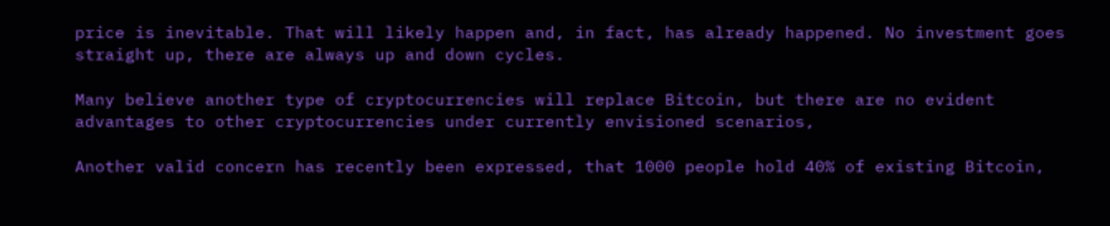price is inevitable. That will likely happen and, in fact, has already happened. No investment goes straight up, there are always up and down cycles.

Many believe another type of cryptocurrencies will replace Bitcoin, but there are no evident advantages to other cryptocurrencies under currently envisioned scenarios,

Another valid concern has recently been expressed, that 1000 people hold 40% of existing Bitcoin,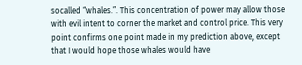socalled “whales.”. This concentration of power may allow those with evil intent to corner the market and control price. This very point confirms one point made in my prediction above, except that I would hope those whales would have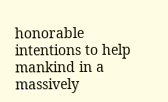honorable intentions to help mankind in a massively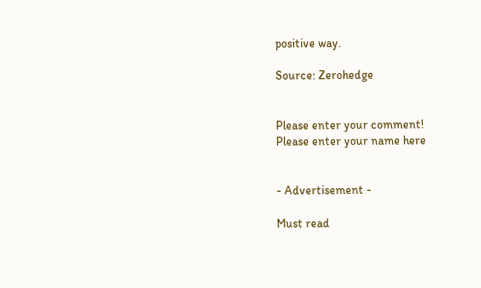positive way.

Source: Zerohedge


Please enter your comment!
Please enter your name here


- Advertisement -

Must read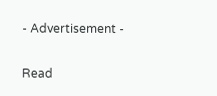- Advertisement -

Read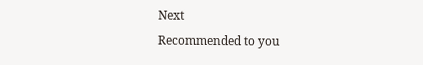Next
Recommended to you